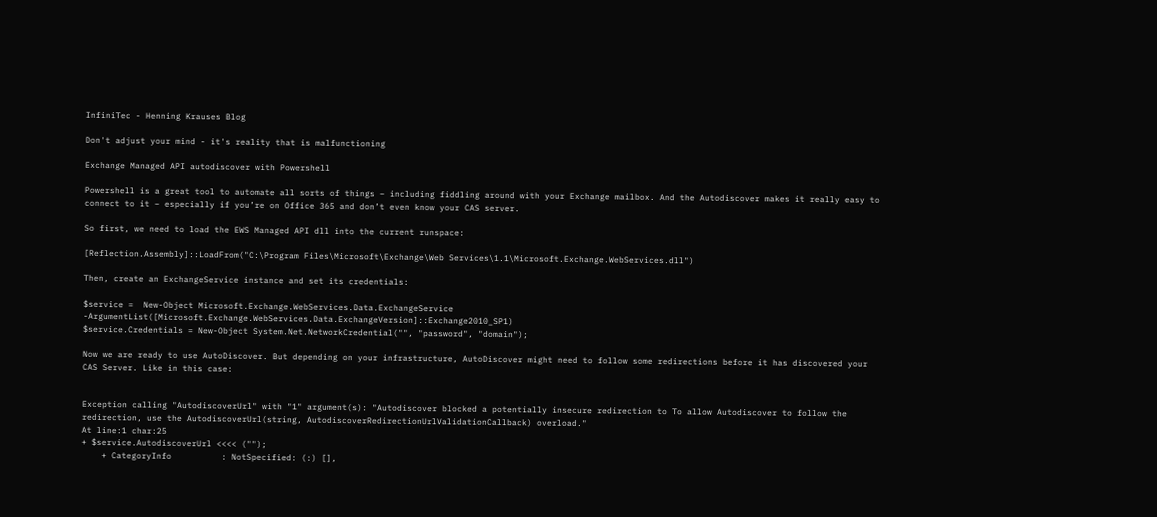InfiniTec - Henning Krauses Blog

Don't adjust your mind - it's reality that is malfunctioning

Exchange Managed API autodiscover with Powershell

Powershell is a great tool to automate all sorts of things – including fiddling around with your Exchange mailbox. And the Autodiscover makes it really easy to connect to it – especially if you’re on Office 365 and don’t even know your CAS server.

So first, we need to load the EWS Managed API dll into the current runspace:

[Reflection.Assembly]::LoadFrom("C:\Program Files\Microsoft\Exchange\Web Services\1.1\Microsoft.Exchange.WebServices.dll")

Then, create an ExchangeService instance and set its credentials:

$service =  New-Object Microsoft.Exchange.WebServices.Data.ExchangeService -ArgumentList([Microsoft.Exchange.WebServices.Data.ExchangeVersion]::Exchange2010_SP1)
$service.Credentials = New-Object System.Net.NetworkCredential("", "password", "domain");

Now we are ready to use AutoDiscover. But depending on your infrastructure, AutoDiscover might need to follow some redirections before it has discovered your CAS Server. Like in this case:


Exception calling "AutodiscoverUrl" with "1" argument(s): "Autodiscover blocked a potentially insecure redirection to To allow Autodiscover to follow the redirection, use the AutodiscoverUrl(string, AutodiscoverRedirectionUrlValidationCallback) overload."
At line:1 char:25
+ $service.AutodiscoverUrl <<<< ("");
    + CategoryInfo          : NotSpecified: (:) [],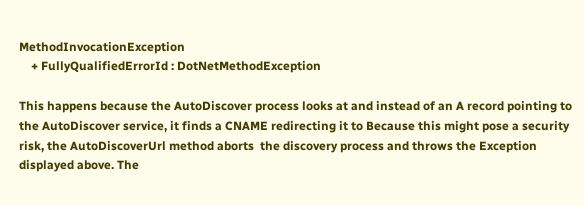MethodInvocationException
    + FullyQualifiedErrorId : DotNetMethodException

This happens because the AutoDiscover process looks at and instead of an A record pointing to the AutoDiscover service, it finds a CNAME redirecting it to Because this might pose a security risk, the AutoDiscoverUrl method aborts  the discovery process and throws the Exception displayed above. The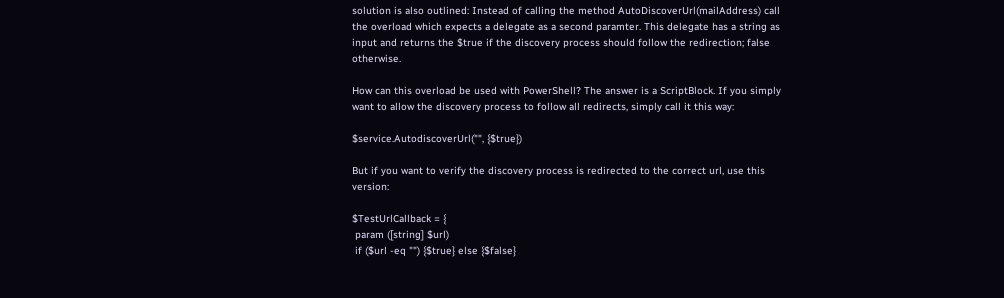solution is also outlined: Instead of calling the method AutoDiscoverUrl(mailAddress) call the overload which expects a delegate as a second paramter. This delegate has a string as input and returns the $true if the discovery process should follow the redirection; false otherwise.

How can this overload be used with PowerShell? The answer is a ScriptBlock. If you simply want to allow the discovery process to follow all redirects, simply call it this way:

$service.AutodiscoverUrl("", {$true})

But if you want to verify the discovery process is redirected to the correct url, use this version:

$TestUrlCallback = {
 param ([string] $url)
 if ($url -eq "") {$true} else {$false}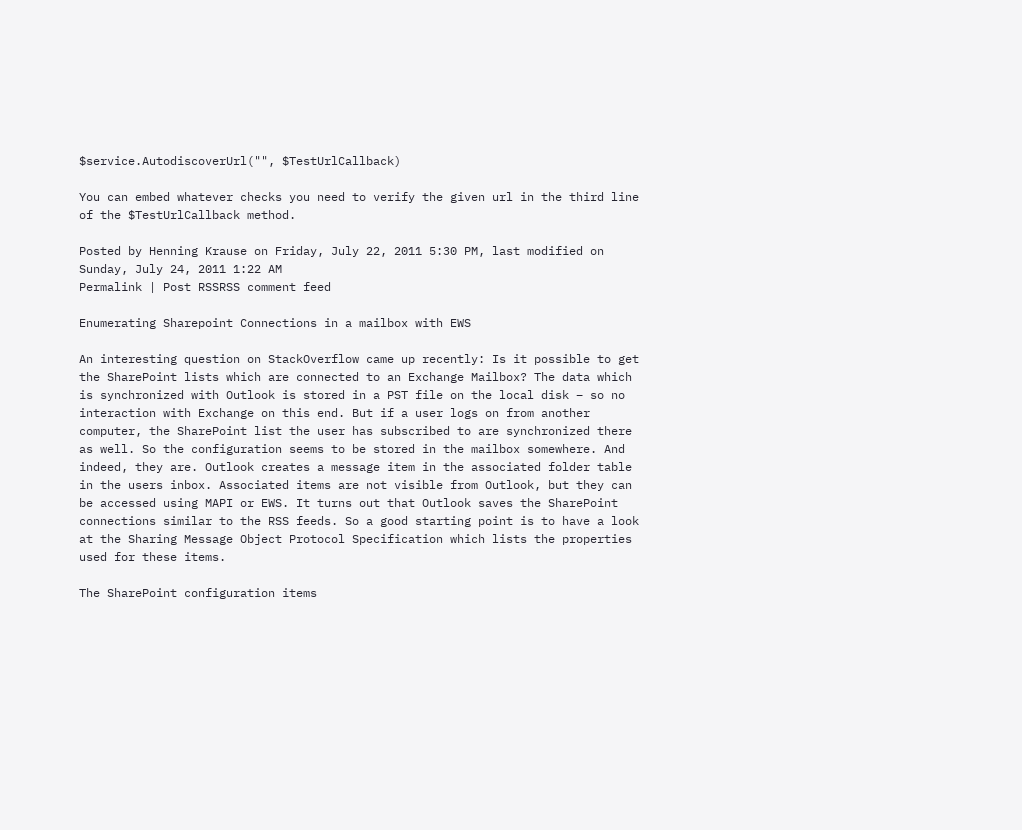$service.AutodiscoverUrl("", $TestUrlCallback)

You can embed whatever checks you need to verify the given url in the third line of the $TestUrlCallback method.

Posted by Henning Krause on Friday, July 22, 2011 5:30 PM, last modified on Sunday, July 24, 2011 1:22 AM
Permalink | Post RSSRSS comment feed

Enumerating Sharepoint Connections in a mailbox with EWS

An interesting question on StackOverflow came up recently: Is it possible to get the SharePoint lists which are connected to an Exchange Mailbox? The data which is synchronized with Outlook is stored in a PST file on the local disk – so no interaction with Exchange on this end. But if a user logs on from another computer, the SharePoint list the user has subscribed to are synchronized there as well. So the configuration seems to be stored in the mailbox somewhere. And indeed, they are. Outlook creates a message item in the associated folder table in the users inbox. Associated items are not visible from Outlook, but they can be accessed using MAPI or EWS. It turns out that Outlook saves the SharePoint connections similar to the RSS feeds. So a good starting point is to have a look at the Sharing Message Object Protocol Specification which lists the properties used for these items.

The SharePoint configuration items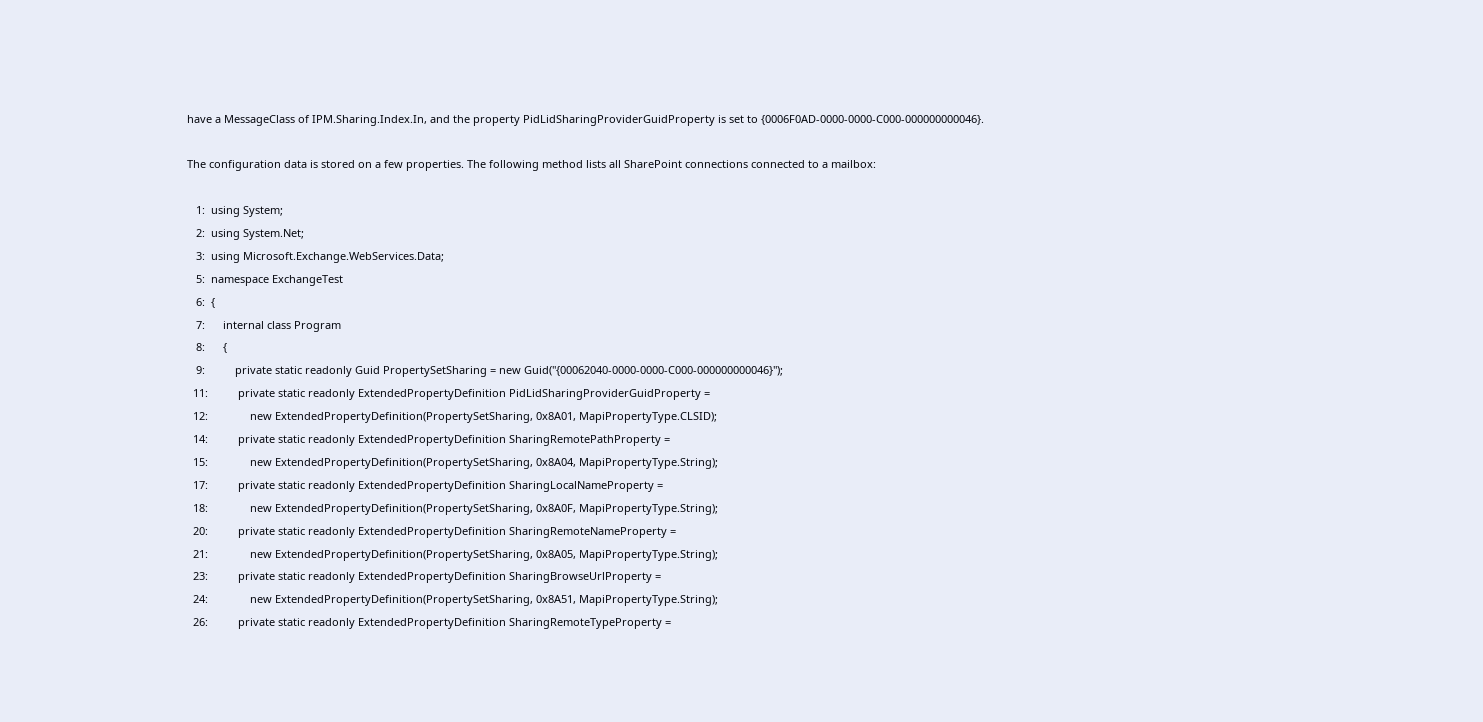have a MessageClass of IPM.Sharing.Index.In, and the property PidLidSharingProviderGuidProperty is set to {0006F0AD-0000-0000-C000-000000000046}.

The configuration data is stored on a few properties. The following method lists all SharePoint connections connected to a mailbox:

   1:  using System;
   2:  using System.Net;
   3:  using Microsoft.Exchange.WebServices.Data;
   5:  namespace ExchangeTest
   6:  {
   7:      internal class Program
   8:      {
   9:          private static readonly Guid PropertySetSharing = new Guid("{00062040-0000-0000-C000-000000000046}");
  11:          private static readonly ExtendedPropertyDefinition PidLidSharingProviderGuidProperty =
  12:              new ExtendedPropertyDefinition(PropertySetSharing, 0x8A01, MapiPropertyType.CLSID);
  14:          private static readonly ExtendedPropertyDefinition SharingRemotePathProperty =
  15:              new ExtendedPropertyDefinition(PropertySetSharing, 0x8A04, MapiPropertyType.String);
  17:          private static readonly ExtendedPropertyDefinition SharingLocalNameProperty =
  18:              new ExtendedPropertyDefinition(PropertySetSharing, 0x8A0F, MapiPropertyType.String);
  20:          private static readonly ExtendedPropertyDefinition SharingRemoteNameProperty =
  21:              new ExtendedPropertyDefinition(PropertySetSharing, 0x8A05, MapiPropertyType.String);
  23:          private static readonly ExtendedPropertyDefinition SharingBrowseUrlProperty =
  24:              new ExtendedPropertyDefinition(PropertySetSharing, 0x8A51, MapiPropertyType.String);
  26:          private static readonly ExtendedPropertyDefinition SharingRemoteTypeProperty =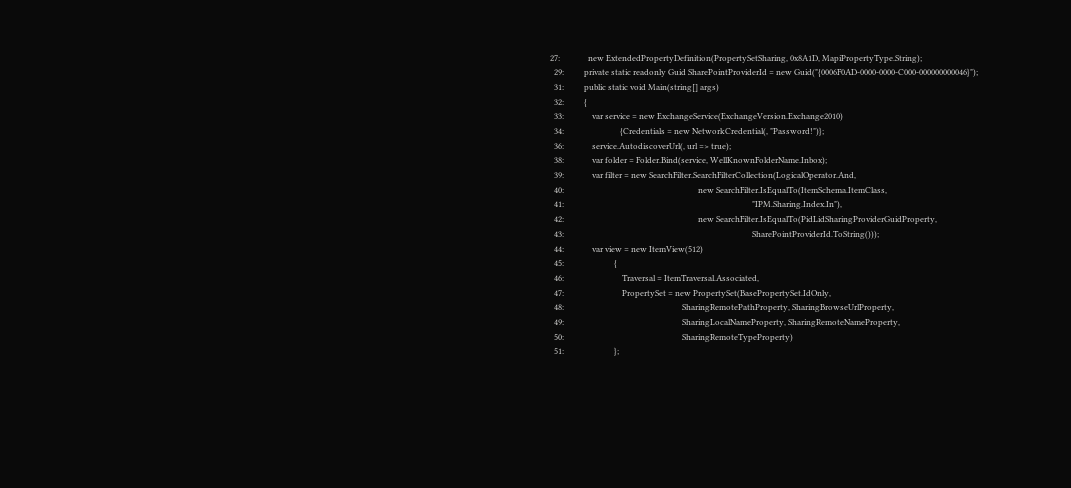27:              new ExtendedPropertyDefinition(PropertySetSharing, 0x8A1D, MapiPropertyType.String);
  29:          private static readonly Guid SharePointProviderId = new Guid("{0006F0AD-0000-0000-C000-000000000046}");
  31:          public static void Main(string[] args)
  32:          {
  33:              var service = new ExchangeService(ExchangeVersion.Exchange2010)
  34:                            {Credentials = new NetworkCredential(, "Password!")};
  36:              service.AutodiscoverUrl(, url => true);
  38:              var folder = Folder.Bind(service, WellKnownFolderName.Inbox);
  39:              var filter = new SearchFilter.SearchFilterCollection(LogicalOperator.And,
  40:                                                                   new SearchFilter.IsEqualTo(ItemSchema.ItemClass,
  41:                                                                                              "IPM.Sharing.Index.In"),
  42:                                                                   new SearchFilter.IsEqualTo(PidLidSharingProviderGuidProperty,
  43:                                                                                              SharePointProviderId.ToString()));
  44:              var view = new ItemView(512)
  45:                         {
  46:                             Traversal = ItemTraversal.Associated,
  47:                             PropertySet = new PropertySet(BasePropertySet.IdOnly,
  48:                                                           SharingRemotePathProperty, SharingBrowseUrlProperty,
  49:                                                           SharingLocalNameProperty, SharingRemoteNameProperty,
  50:                                                           SharingRemoteTypeProperty)
  51:                         };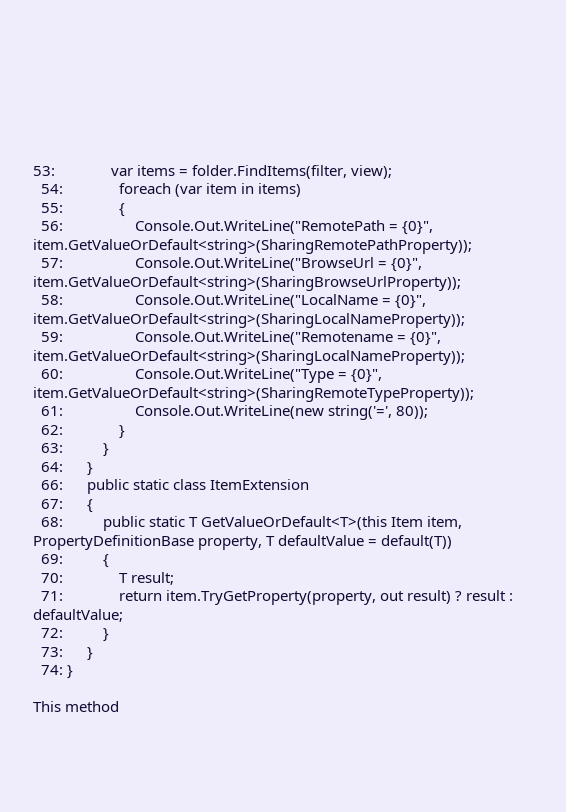53:              var items = folder.FindItems(filter, view);
  54:              foreach (var item in items)
  55:              {
  56:                  Console.Out.WriteLine("RemotePath = {0}", item.GetValueOrDefault<string>(SharingRemotePathProperty));
  57:                  Console.Out.WriteLine("BrowseUrl = {0}", item.GetValueOrDefault<string>(SharingBrowseUrlProperty));
  58:                  Console.Out.WriteLine("LocalName = {0}", item.GetValueOrDefault<string>(SharingLocalNameProperty));
  59:                  Console.Out.WriteLine("Remotename = {0}", item.GetValueOrDefault<string>(SharingLocalNameProperty));
  60:                  Console.Out.WriteLine("Type = {0}", item.GetValueOrDefault<string>(SharingRemoteTypeProperty));
  61:                  Console.Out.WriteLine(new string('=', 80));
  62:              }
  63:          }
  64:      }
  66:      public static class ItemExtension
  67:      {
  68:          public static T GetValueOrDefault<T>(this Item item, PropertyDefinitionBase property, T defaultValue = default(T))
  69:          {
  70:              T result;
  71:              return item.TryGetProperty(property, out result) ? result : defaultValue;
  72:          }
  73:      }
  74: }

This method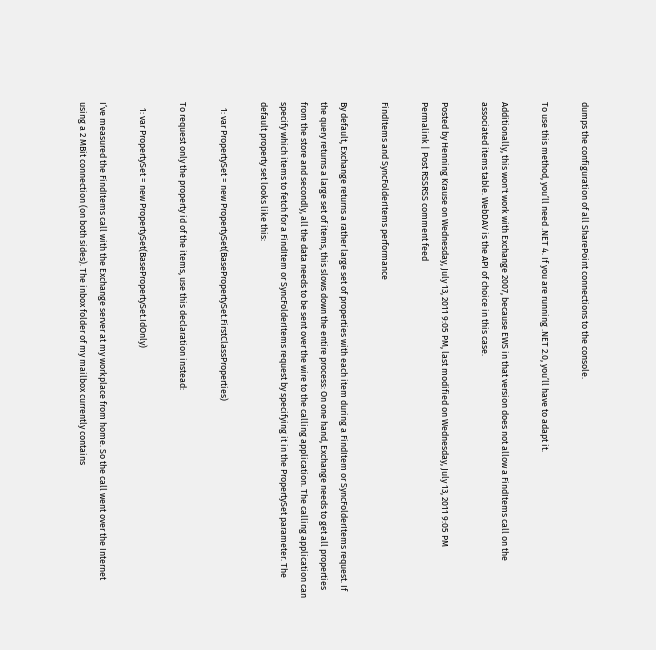dumps the configuration of all SharePoint connections to the console.

To use this method, you’ll need .NET 4. If you are running .NET 2.0, you’ll have to adapt it.

Additionally, this won't work with Exchange 2007, because EWS in that version does not allow a FindItems call on the associated items table. WebDAV is the API of choice in this case.

Posted by Henning Krause on Wednesday, July 13, 2011 9:05 PM, last modified on Wednesday, July 13, 2011 9:05 PM
Permalink | Post RSSRSS comment feed

FindItems and SyncFolderItems performance

By default, Exchange returns a rather large set of properties with each item during a FindItem or SyncFolderItems request. If the query returns a large set of items, this slows down the entire process: On one hand, Exchange needs to get all properties from the store and secondly, all the data needs to be sent over the wire to the calling application. The calling application can specify which items to fetch for a FindItem or SyncFolderItems request by specifying it in the PropertySet parameter. The default property set looks like this:

   1: var PropertySet = new PropertySet(BasePropertySet.FirstClassProperties)

To request only the property id of the items, use this declaration instead:

   1: var PropertySet = new PropertySet(BasePropertySet.IdOnly)

I’ve measured the FindItems call with the Exchange server at my workplace from home. So the call went over the Internet using a 2 MBit connection (on both sides). The inbox folder of my mailbox currently contains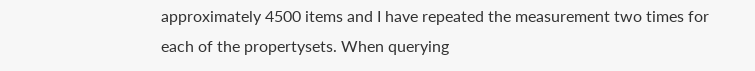approximately 4500 items and I have repeated the measurement two times for each of the propertysets. When querying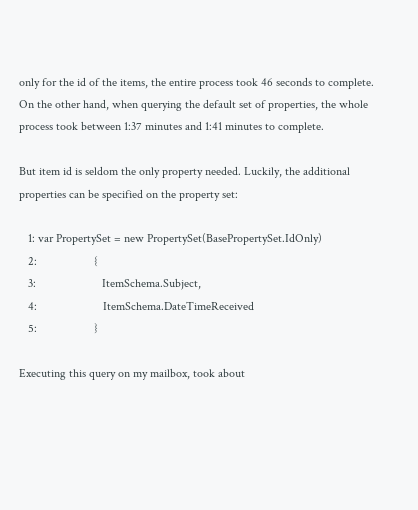only for the id of the items, the entire process took 46 seconds to complete. On the other hand, when querying the default set of properties, the whole process took between 1:37 minutes and 1:41 minutes to complete.

But item id is seldom the only property needed. Luckily, the additional properties can be specified on the property set:

   1: var PropertySet = new PropertySet(BasePropertySet.IdOnly)
   2:                   {
   3:                      ItemSchema.Subject,
   4:                      ItemSchema.DateTimeReceived
   5:                   }

Executing this query on my mailbox, took about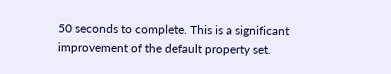50 seconds to complete. This is a significant improvement of the default property set.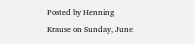Posted by Henning Krause on Sunday, June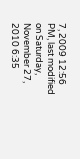7, 2009 12:56 PM, last modified on Saturday, November 27, 2010 6:35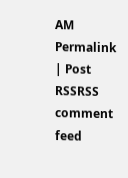AM
Permalink | Post RSSRSS comment feed